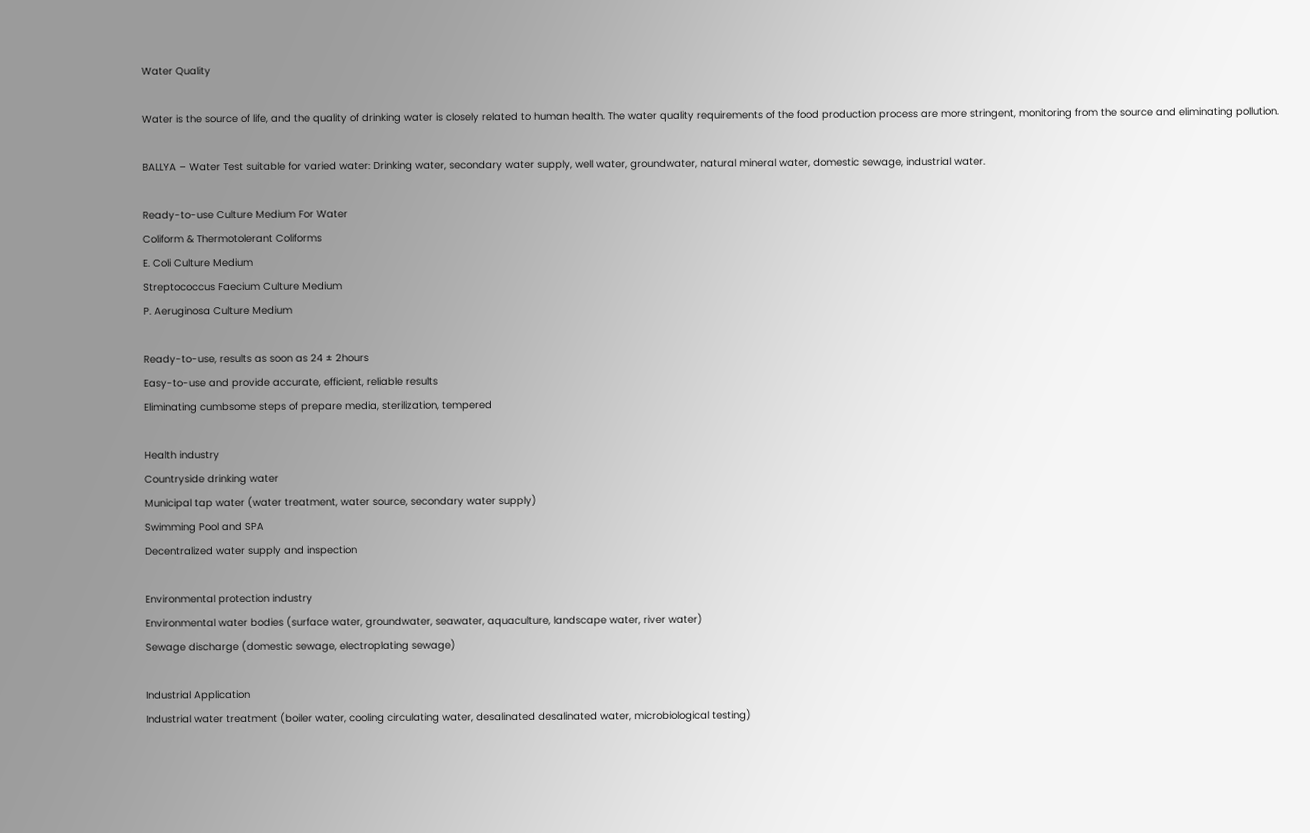Water Quality

Water is the source of life, and the quality of drinking water is closely related to human health. The water quality requirements of the food production process are more stringent, monitoring from the source and eliminating pollution.

BALLYA – Water Test suitable for varied water: Drinking water, secondary water supply, well water, groundwater, natural mineral water, domestic sewage, industrial water.

Ready-to-use Culture Medium For Water
Coliform & Thermotolerant Coliforms
E. Coli Culture Medium
Streptococcus Faecium Culture Medium
P. Aeruginosa Culture Medium

Ready-to-use, results as soon as 24 ± 2hours
Easy-to-use and provide accurate, efficient, reliable results
Eliminating cumbsome steps of prepare media, sterilization, tempered

Health industry
Countryside drinking water
Municipal tap water (water treatment, water source, secondary water supply)
Swimming Pool and SPA
Decentralized water supply and inspection

Environmental protection industry
Environmental water bodies (surface water, groundwater, seawater, aquaculture, landscape water, river water)
Sewage discharge (domestic sewage, electroplating sewage)

Industrial Application
Industrial water treatment (boiler water, cooling circulating water, desalinated desalinated water, microbiological testing)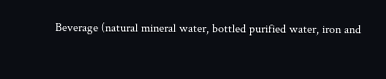Beverage (natural mineral water, bottled purified water, iron and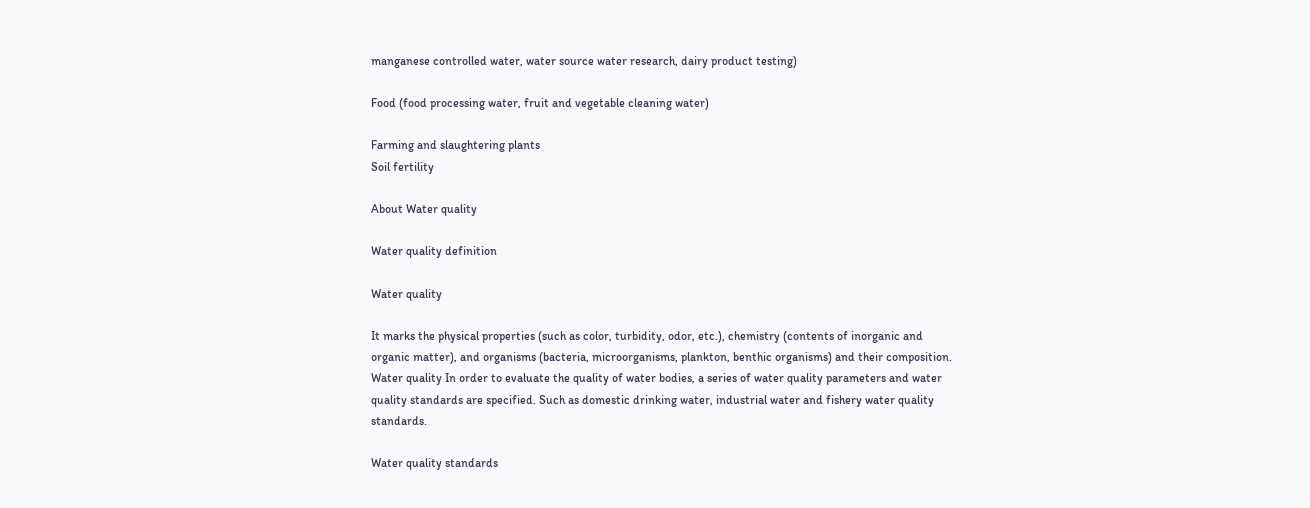manganese controlled water, water source water research, dairy product testing)

Food (food processing water, fruit and vegetable cleaning water)

Farming and slaughtering plants
Soil fertility

About Water quality

Water quality definition

Water quality

It marks the physical properties (such as color, turbidity, odor, etc.), chemistry (contents of inorganic and organic matter), and organisms (bacteria, microorganisms, plankton, benthic organisms) and their composition.
Water quality In order to evaluate the quality of water bodies, a series of water quality parameters and water quality standards are specified. Such as domestic drinking water, industrial water and fishery water quality standards.

Water quality standards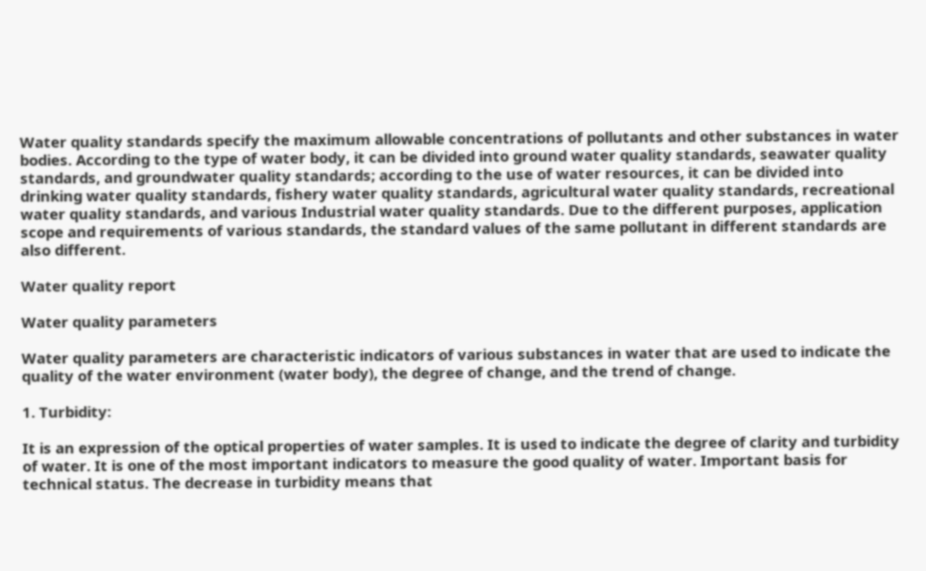Water quality standards specify the maximum allowable concentrations of pollutants and other substances in water bodies. According to the type of water body, it can be divided into ground water quality standards, seawater quality standards, and groundwater quality standards; according to the use of water resources, it can be divided into drinking water quality standards, fishery water quality standards, agricultural water quality standards, recreational water quality standards, and various Industrial water quality standards. Due to the different purposes, application scope and requirements of various standards, the standard values of the same pollutant in different standards are also different.

Water quality report

Water quality parameters

Water quality parameters are characteristic indicators of various substances in water that are used to indicate the quality of the water environment (water body), the degree of change, and the trend of change.

1. Turbidity:

It is an expression of the optical properties of water samples. It is used to indicate the degree of clarity and turbidity of water. It is one of the most important indicators to measure the good quality of water. Important basis for technical status. The decrease in turbidity means that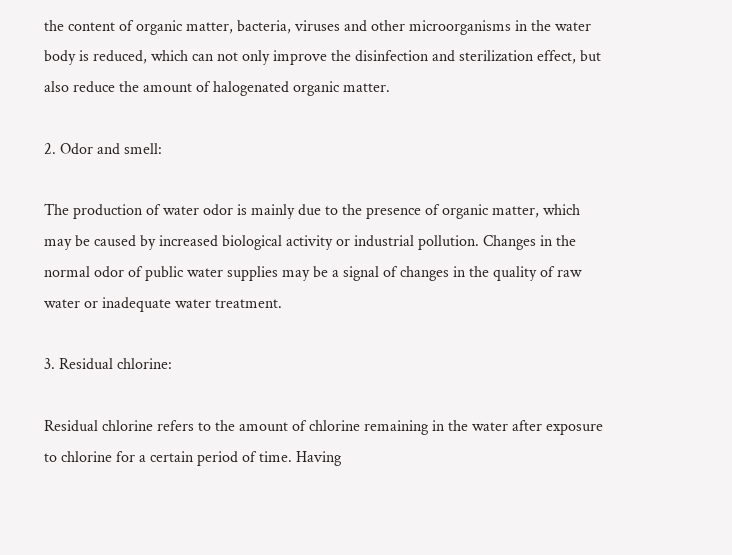the content of organic matter, bacteria, viruses and other microorganisms in the water body is reduced, which can not only improve the disinfection and sterilization effect, but also reduce the amount of halogenated organic matter.

2. Odor and smell:

The production of water odor is mainly due to the presence of organic matter, which may be caused by increased biological activity or industrial pollution. Changes in the normal odor of public water supplies may be a signal of changes in the quality of raw water or inadequate water treatment.

3. Residual chlorine:

Residual chlorine refers to the amount of chlorine remaining in the water after exposure to chlorine for a certain period of time. Having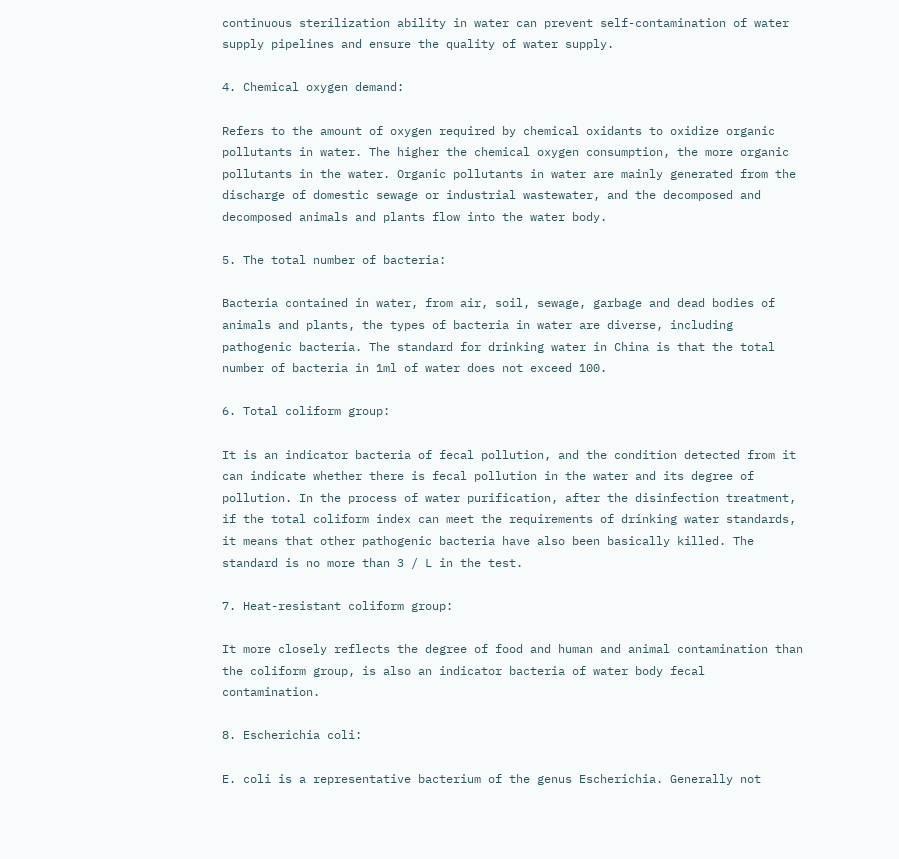continuous sterilization ability in water can prevent self-contamination of water supply pipelines and ensure the quality of water supply.

4. Chemical oxygen demand:

Refers to the amount of oxygen required by chemical oxidants to oxidize organic pollutants in water. The higher the chemical oxygen consumption, the more organic pollutants in the water. Organic pollutants in water are mainly generated from the discharge of domestic sewage or industrial wastewater, and the decomposed and decomposed animals and plants flow into the water body.

5. The total number of bacteria:

Bacteria contained in water, from air, soil, sewage, garbage and dead bodies of animals and plants, the types of bacteria in water are diverse, including pathogenic bacteria. The standard for drinking water in China is that the total number of bacteria in 1ml of water does not exceed 100.

6. Total coliform group:

It is an indicator bacteria of fecal pollution, and the condition detected from it can indicate whether there is fecal pollution in the water and its degree of pollution. In the process of water purification, after the disinfection treatment, if the total coliform index can meet the requirements of drinking water standards, it means that other pathogenic bacteria have also been basically killed. The standard is no more than 3 / L in the test.

7. Heat-resistant coliform group:

It more closely reflects the degree of food and human and animal contamination than the coliform group, is also an indicator bacteria of water body fecal contamination.

8. Escherichia coli:

E. coli is a representative bacterium of the genus Escherichia. Generally not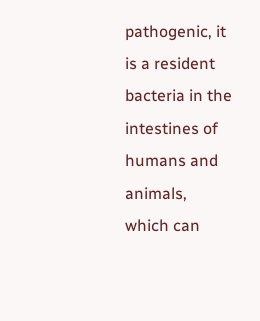pathogenic, it is a resident bacteria in the intestines of humans and animals, which can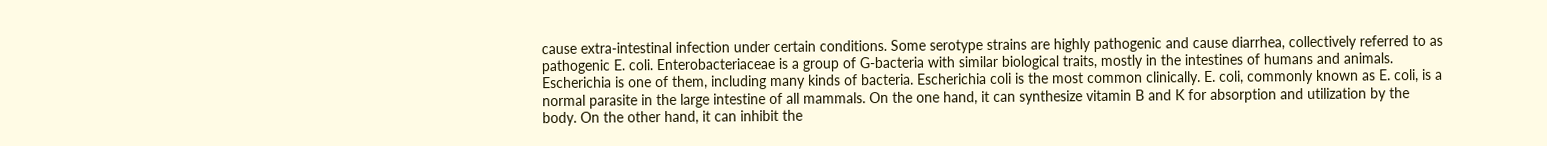cause extra-intestinal infection under certain conditions. Some serotype strains are highly pathogenic and cause diarrhea, collectively referred to as pathogenic E. coli. Enterobacteriaceae is a group of G-bacteria with similar biological traits, mostly in the intestines of humans and animals. Escherichia is one of them, including many kinds of bacteria. Escherichia coli is the most common clinically. E. coli, commonly known as E. coli, is a normal parasite in the large intestine of all mammals. On the one hand, it can synthesize vitamin B and K for absorption and utilization by the body. On the other hand, it can inhibit the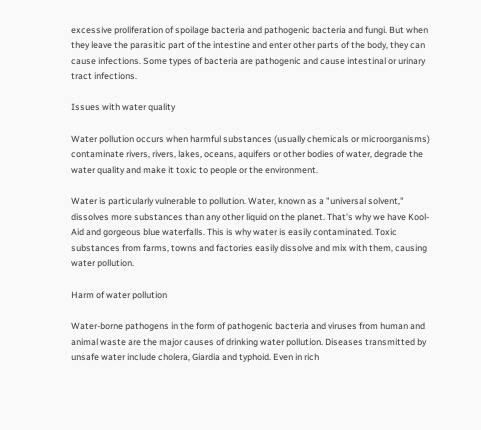excessive proliferation of spoilage bacteria and pathogenic bacteria and fungi. But when they leave the parasitic part of the intestine and enter other parts of the body, they can cause infections. Some types of bacteria are pathogenic and cause intestinal or urinary tract infections.

Issues with water quality

Water pollution occurs when harmful substances (usually chemicals or microorganisms) contaminate rivers, rivers, lakes, oceans, aquifers or other bodies of water, degrade the water quality and make it toxic to people or the environment.

Water is particularly vulnerable to pollution. Water, known as a "universal solvent," dissolves more substances than any other liquid on the planet. That's why we have Kool-Aid and gorgeous blue waterfalls. This is why water is easily contaminated. Toxic substances from farms, towns and factories easily dissolve and mix with them, causing water pollution.

Harm of water pollution

Water-borne pathogens in the form of pathogenic bacteria and viruses from human and animal waste are the major causes of drinking water pollution. Diseases transmitted by unsafe water include cholera, Giardia and typhoid. Even in rich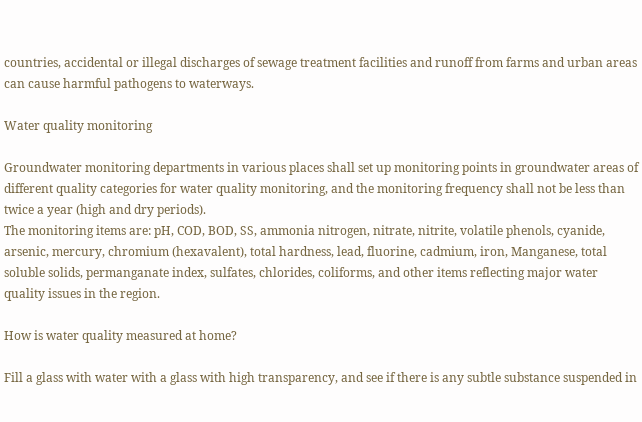countries, accidental or illegal discharges of sewage treatment facilities and runoff from farms and urban areas can cause harmful pathogens to waterways.

Water quality monitoring

Groundwater monitoring departments in various places shall set up monitoring points in groundwater areas of different quality categories for water quality monitoring, and the monitoring frequency shall not be less than twice a year (high and dry periods).
The monitoring items are: pH, COD, BOD, SS, ammonia nitrogen, nitrate, nitrite, volatile phenols, cyanide, arsenic, mercury, chromium (hexavalent), total hardness, lead, fluorine, cadmium, iron, Manganese, total soluble solids, permanganate index, sulfates, chlorides, coliforms, and other items reflecting major water quality issues in the region.

How is water quality measured at home?

Fill a glass with water with a glass with high transparency, and see if there is any subtle substance suspended in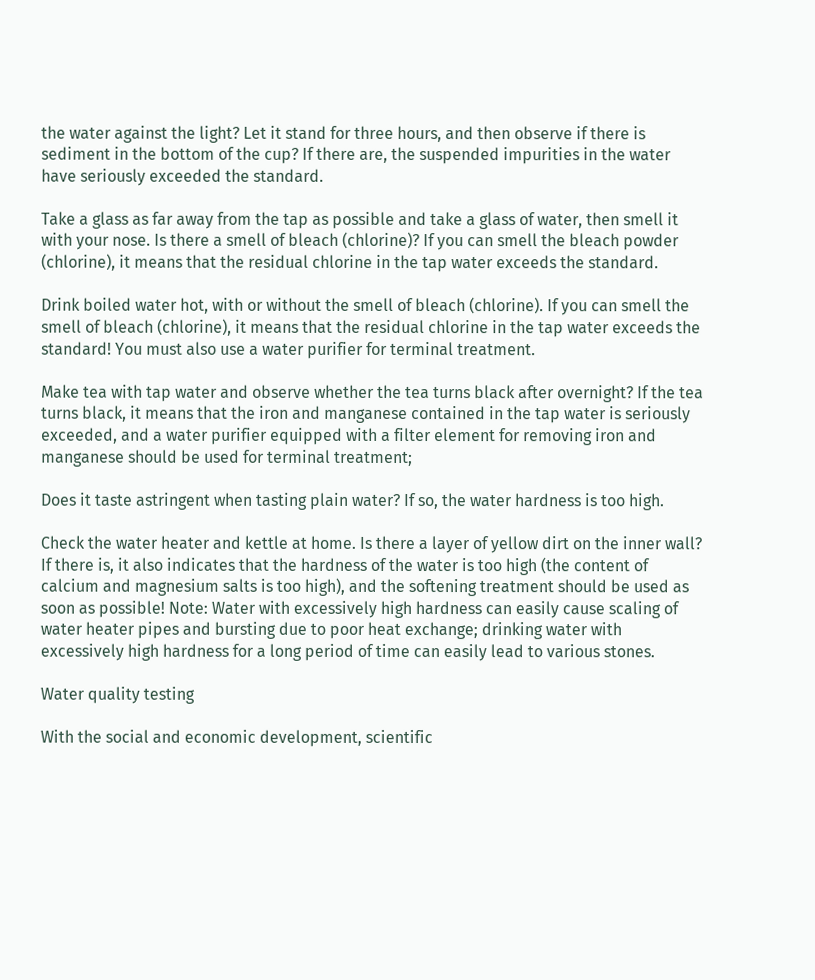the water against the light? Let it stand for three hours, and then observe if there is sediment in the bottom of the cup? If there are, the suspended impurities in the water have seriously exceeded the standard.

Take a glass as far away from the tap as possible and take a glass of water, then smell it with your nose. Is there a smell of bleach (chlorine)? If you can smell the bleach powder (chlorine), it means that the residual chlorine in the tap water exceeds the standard.

Drink boiled water hot, with or without the smell of bleach (chlorine). If you can smell the smell of bleach (chlorine), it means that the residual chlorine in the tap water exceeds the standard! You must also use a water purifier for terminal treatment.

Make tea with tap water and observe whether the tea turns black after overnight? If the tea turns black, it means that the iron and manganese contained in the tap water is seriously exceeded, and a water purifier equipped with a filter element for removing iron and manganese should be used for terminal treatment;

Does it taste astringent when tasting plain water? If so, the water hardness is too high.

Check the water heater and kettle at home. Is there a layer of yellow dirt on the inner wall? If there is, it also indicates that the hardness of the water is too high (the content of calcium and magnesium salts is too high), and the softening treatment should be used as soon as possible! Note: Water with excessively high hardness can easily cause scaling of water heater pipes and bursting due to poor heat exchange; drinking water with excessively high hardness for a long period of time can easily lead to various stones.

Water quality testing

With the social and economic development, scientific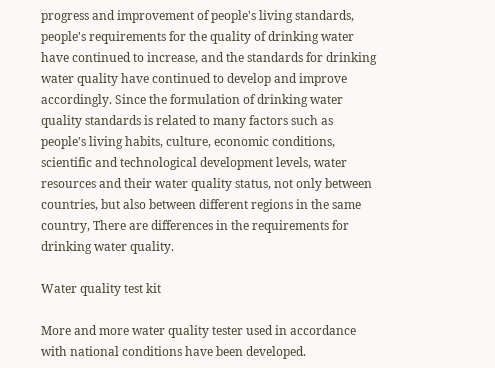progress and improvement of people's living standards, people's requirements for the quality of drinking water have continued to increase, and the standards for drinking water quality have continued to develop and improve accordingly. Since the formulation of drinking water quality standards is related to many factors such as people's living habits, culture, economic conditions, scientific and technological development levels, water resources and their water quality status, not only between countries, but also between different regions in the same country, There are differences in the requirements for drinking water quality.

Water quality test kit

More and more water quality tester used in accordance with national conditions have been developed.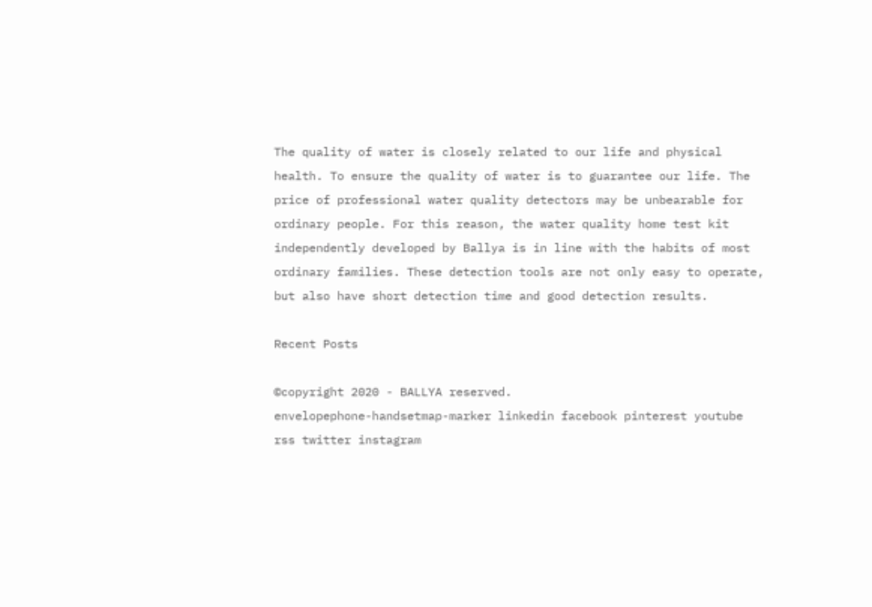The quality of water is closely related to our life and physical health. To ensure the quality of water is to guarantee our life. The price of professional water quality detectors may be unbearable for ordinary people. For this reason, the water quality home test kit independently developed by Ballya is in line with the habits of most ordinary families. These detection tools are not only easy to operate, but also have short detection time and good detection results.

Recent Posts

©copyright 2020 - BALLYA reserved.
envelopephone-handsetmap-marker linkedin facebook pinterest youtube rss twitter instagram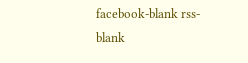facebook-blank rss-blank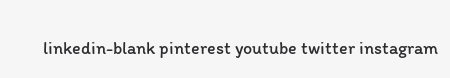linkedin-blank pinterest youtube twitter instagram